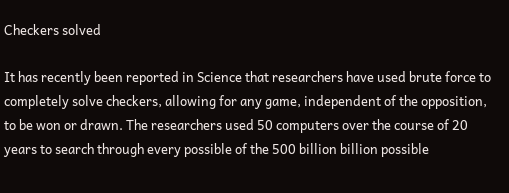Checkers solved

It has recently been reported in Science that researchers have used brute force to completely solve checkers, allowing for any game, independent of the opposition, to be won or drawn. The researchers used 50 computers over the course of 20 years to search through every possible of the 500 billion billion possible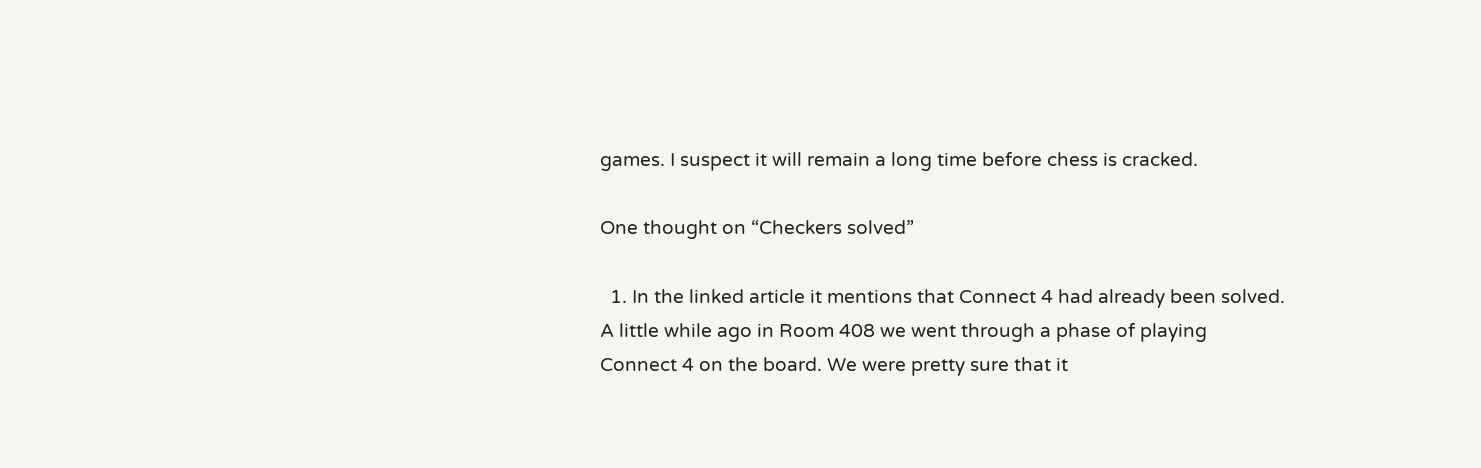games. I suspect it will remain a long time before chess is cracked.

One thought on “Checkers solved”

  1. In the linked article it mentions that Connect 4 had already been solved. A little while ago in Room 408 we went through a phase of playing Connect 4 on the board. We were pretty sure that it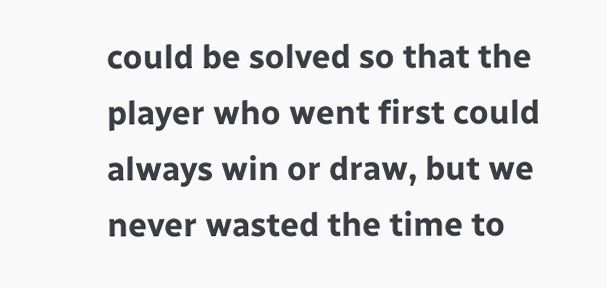could be solved so that the player who went first could always win or draw, but we never wasted the time to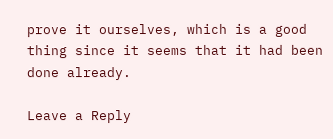prove it ourselves, which is a good thing since it seems that it had been done already.

Leave a Reply